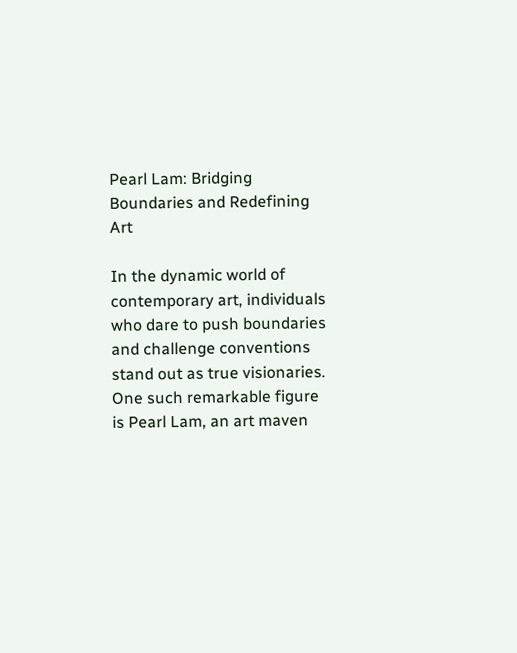Pearl Lam: Bridging Boundaries and Redefining Art

In the dynamic world of contemporary art, individuals who dare to push boundaries and challenge conventions stand out as true visionaries. One such remarkable figure is Pearl Lam, an art maven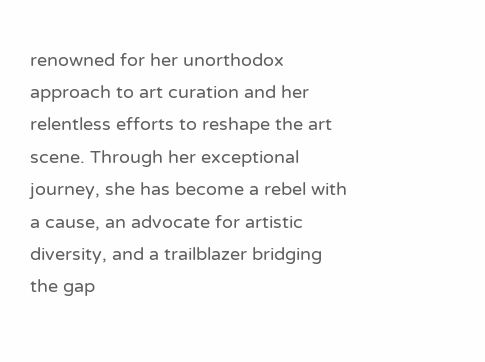renowned for her unorthodox approach to art curation and her relentless efforts to reshape the art scene. Through her exceptional journey, she has become a rebel with a cause, an advocate for artistic diversity, and a trailblazer bridging the gap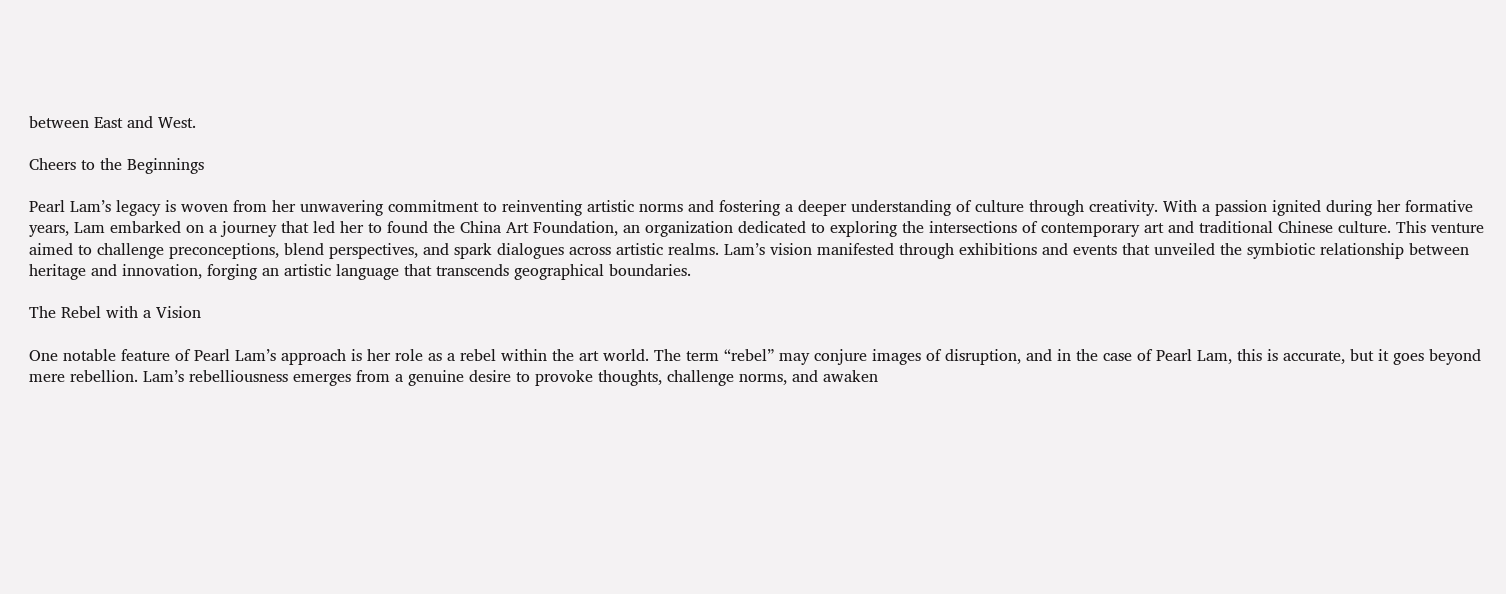between East and West.

Cheers to the Beginnings

Pearl Lam’s legacy is woven from her unwavering commitment to reinventing artistic norms and fostering a deeper understanding of culture through creativity. With a passion ignited during her formative years, Lam embarked on a journey that led her to found the China Art Foundation, an organization dedicated to exploring the intersections of contemporary art and traditional Chinese culture. This venture aimed to challenge preconceptions, blend perspectives, and spark dialogues across artistic realms. Lam’s vision manifested through exhibitions and events that unveiled the symbiotic relationship between heritage and innovation, forging an artistic language that transcends geographical boundaries.

The Rebel with a Vision

One notable feature of Pearl Lam’s approach is her role as a rebel within the art world. The term “rebel” may conjure images of disruption, and in the case of Pearl Lam, this is accurate, but it goes beyond mere rebellion. Lam’s rebelliousness emerges from a genuine desire to provoke thoughts, challenge norms, and awaken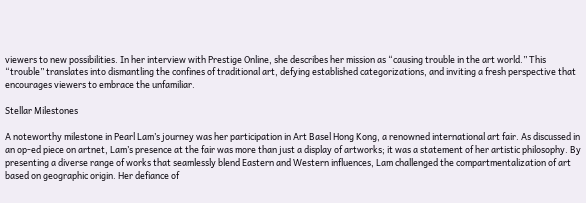viewers to new possibilities. In her interview with Prestige Online, she describes her mission as “causing trouble in the art world.” This “trouble” translates into dismantling the confines of traditional art, defying established categorizations, and inviting a fresh perspective that encourages viewers to embrace the unfamiliar.

Stellar Milestones

A noteworthy milestone in Pearl Lam’s journey was her participation in Art Basel Hong Kong, a renowned international art fair. As discussed in an op-ed piece on artnet, Lam’s presence at the fair was more than just a display of artworks; it was a statement of her artistic philosophy. By presenting a diverse range of works that seamlessly blend Eastern and Western influences, Lam challenged the compartmentalization of art based on geographic origin. Her defiance of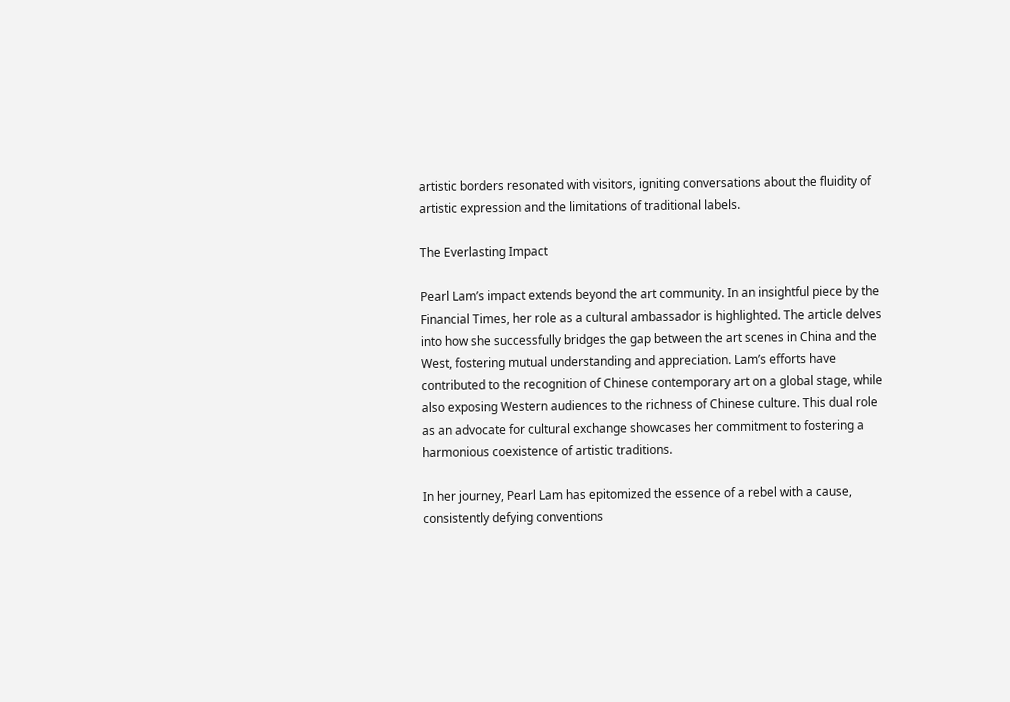artistic borders resonated with visitors, igniting conversations about the fluidity of artistic expression and the limitations of traditional labels.

The Everlasting Impact

Pearl Lam’s impact extends beyond the art community. In an insightful piece by the Financial Times, her role as a cultural ambassador is highlighted. The article delves into how she successfully bridges the gap between the art scenes in China and the West, fostering mutual understanding and appreciation. Lam’s efforts have contributed to the recognition of Chinese contemporary art on a global stage, while also exposing Western audiences to the richness of Chinese culture. This dual role as an advocate for cultural exchange showcases her commitment to fostering a harmonious coexistence of artistic traditions.

In her journey, Pearl Lam has epitomized the essence of a rebel with a cause, consistently defying conventions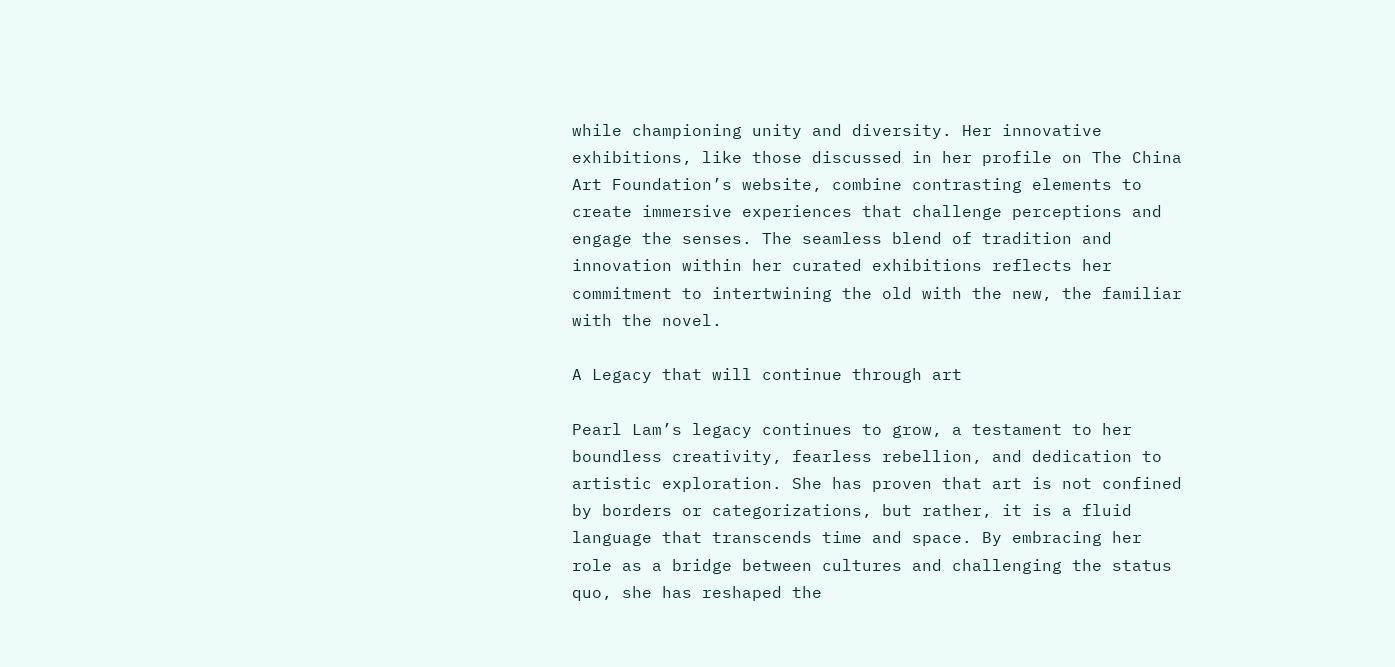while championing unity and diversity. Her innovative exhibitions, like those discussed in her profile on The China Art Foundation’s website, combine contrasting elements to create immersive experiences that challenge perceptions and engage the senses. The seamless blend of tradition and innovation within her curated exhibitions reflects her commitment to intertwining the old with the new, the familiar with the novel.

A Legacy that will continue through art

Pearl Lam’s legacy continues to grow, a testament to her boundless creativity, fearless rebellion, and dedication to artistic exploration. She has proven that art is not confined by borders or categorizations, but rather, it is a fluid language that transcends time and space. By embracing her role as a bridge between cultures and challenging the status quo, she has reshaped the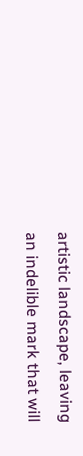artistic landscape, leaving an indelible mark that will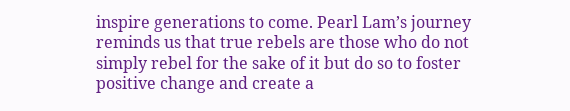inspire generations to come. Pearl Lam’s journey reminds us that true rebels are those who do not simply rebel for the sake of it but do so to foster positive change and create a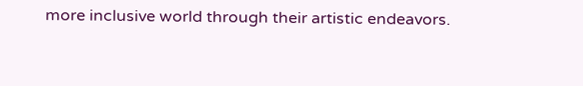more inclusive world through their artistic endeavors.